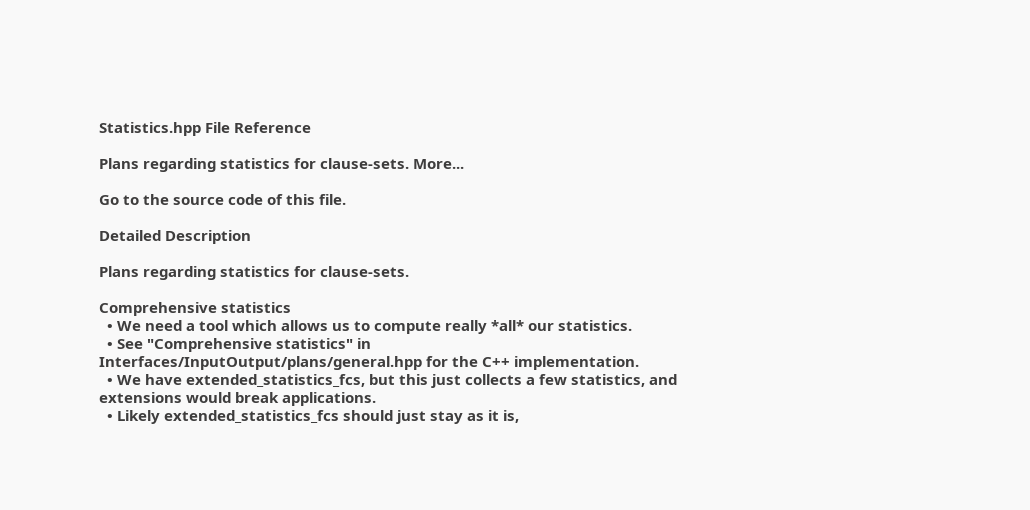Statistics.hpp File Reference

Plans regarding statistics for clause-sets. More...

Go to the source code of this file.

Detailed Description

Plans regarding statistics for clause-sets.

Comprehensive statistics
  • We need a tool which allows us to compute really *all* our statistics.
  • See "Comprehensive statistics" in Interfaces/InputOutput/plans/general.hpp for the C++ implementation.
  • We have extended_statistics_fcs, but this just collects a few statistics, and extensions would break applications.
  • Likely extended_statistics_fcs should just stay as it is,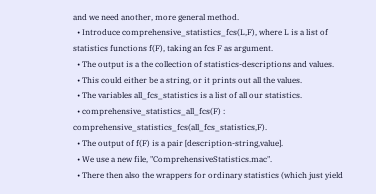and we need another, more general method.
  • Introduce comprehensive_statistics_fcs(L,F), where L is a list of statistics functions f(F), taking an fcs F as argument.
  • The output is a the collection of statistics-descriptions and values.
  • This could either be a string, or it prints out all the values.
  • The variables all_fcs_statistics is a list of all our statistics.
  • comprehensive_statistics_all_fcs(F) : comprehensive_statistics_fcs(all_fcs_statistics,F).
  • The output of f(F) is a pair [description-string,value].
  • We use a new file, "ComprehensiveStatistics.mac".
  • There then also the wrappers for ordinary statistics (which just yield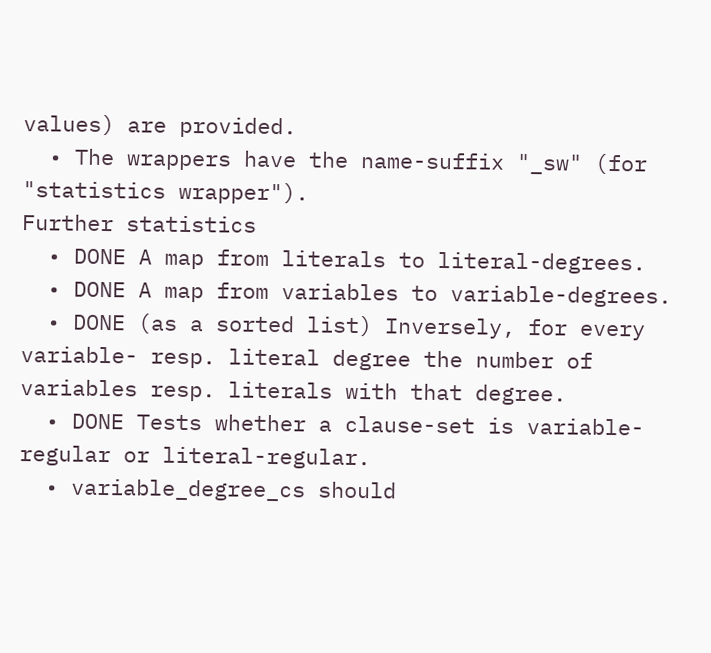values) are provided.
  • The wrappers have the name-suffix "_sw" (for "statistics wrapper").
Further statistics
  • DONE A map from literals to literal-degrees.
  • DONE A map from variables to variable-degrees.
  • DONE (as a sorted list) Inversely, for every variable- resp. literal degree the number of variables resp. literals with that degree.
  • DONE Tests whether a clause-set is variable-regular or literal-regular.
  • variable_degree_cs should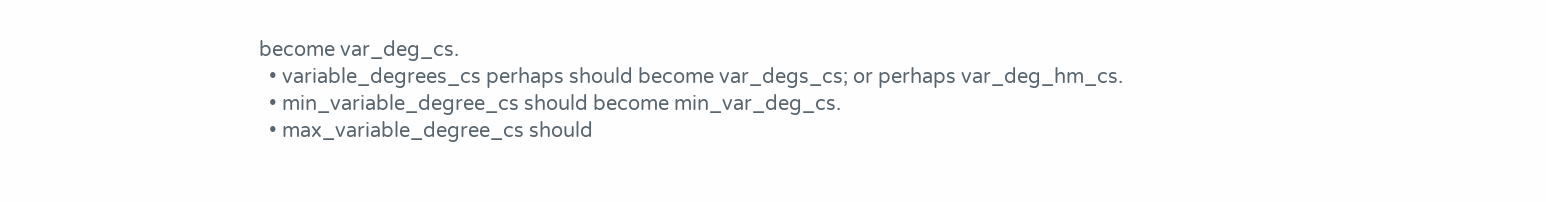become var_deg_cs.
  • variable_degrees_cs perhaps should become var_degs_cs; or perhaps var_deg_hm_cs.
  • min_variable_degree_cs should become min_var_deg_cs.
  • max_variable_degree_cs should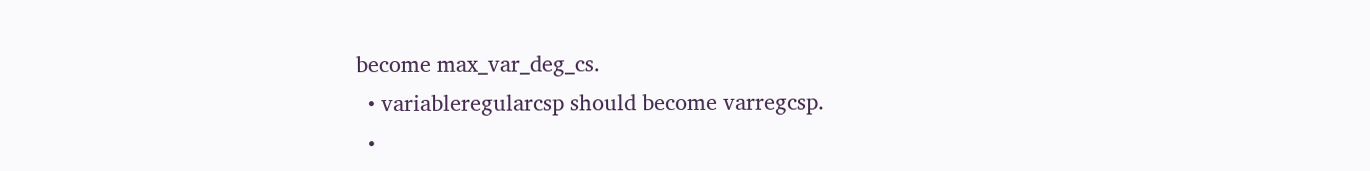become max_var_deg_cs.
  • variableregularcsp should become varregcsp.
  •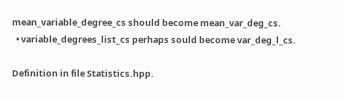mean_variable_degree_cs should become mean_var_deg_cs.
  • variable_degrees_list_cs perhaps sould become var_deg_l_cs.

Definition in file Statistics.hpp.